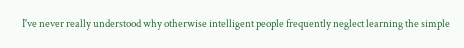I've never really understood why otherwise intelligent people frequently neglect learning the simple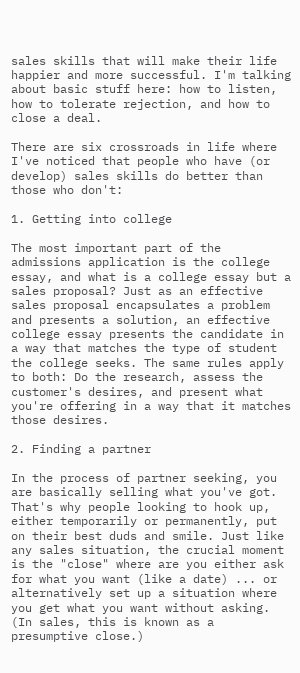sales skills that will make their life happier and more successful. I'm talking about basic stuff here: how to listen, how to tolerate rejection, and how to close a deal.

There are six crossroads in life where I've noticed that people who have (or develop) sales skills do better than those who don't:

1. Getting into college

The most important part of the admissions application is the college essay, and what is a college essay but a sales proposal? Just as an effective sales proposal encapsulates a problem and presents a solution, an effective college essay presents the candidate in a way that matches the type of student the college seeks. The same rules apply to both: Do the research, assess the customer's desires, and present what you're offering in a way that it matches those desires.

2. Finding a partner

In the process of partner seeking, you are basically selling what you've got. That's why people looking to hook up, either temporarily or permanently, put on their best duds and smile. Just like any sales situation, the crucial moment is the "close" where are you either ask for what you want (like a date) ... or alternatively set up a situation where you get what you want without asking. (In sales, this is known as a presumptive close.)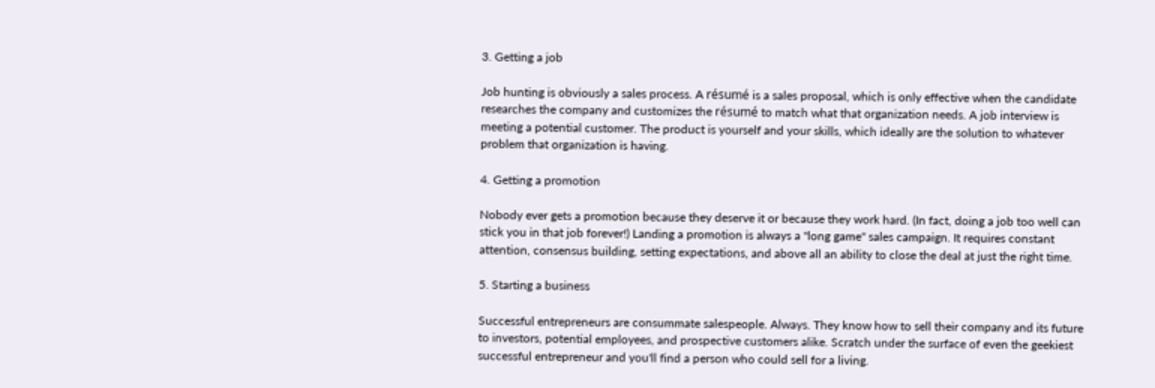3. Getting a job

Job hunting is obviously a sales process. A résumé is a sales proposal, which is only effective when the candidate researches the company and customizes the résumé to match what that organization needs. A job interview is meeting a potential customer. The product is yourself and your skills, which ideally are the solution to whatever problem that organization is having.

4. Getting a promotion

Nobody ever gets a promotion because they deserve it or because they work hard. (In fact, doing a job too well can stick you in that job forever!) Landing a promotion is always a "long game" sales campaign. It requires constant attention, consensus building, setting expectations, and above all an ability to close the deal at just the right time.

5. Starting a business

Successful entrepreneurs are consummate salespeople. Always. They know how to sell their company and its future to investors, potential employees, and prospective customers alike. Scratch under the surface of even the geekiest successful entrepreneur and you'll find a person who could sell for a living.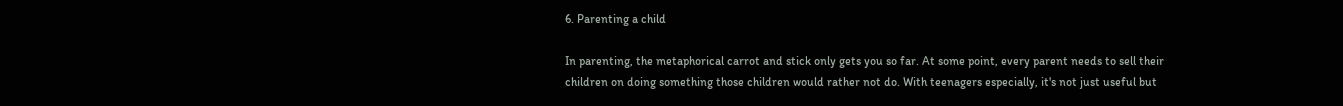6. Parenting a child

In parenting, the metaphorical carrot and stick only gets you so far. At some point, every parent needs to sell their children on doing something those children would rather not do. With teenagers especially, it's not just useful but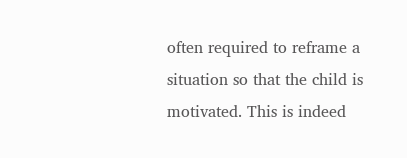often required to reframe a situation so that the child is motivated. This is indeed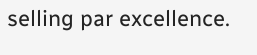selling par excellence.